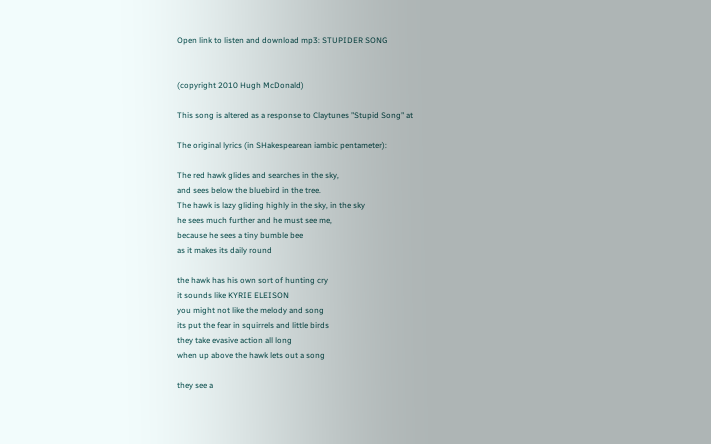Open link to listen and download mp3: STUPIDER SONG


(copyright 2010 Hugh McDonald)

This song is altered as a response to Claytunes "Stupid Song" at

The original lyrics (in SHakespearean iambic pentameter):

The red hawk glides and searches in the sky,
and sees below the bluebird in the tree.
The hawk is lazy gliding highly in the sky, in the sky
he sees much further and he must see me,
because he sees a tiny bumble bee
as it makes its daily round

the hawk has his own sort of hunting cry
it sounds like KYRIE ELEISON
you might not like the melody and song
its put the fear in squirrels and little birds
they take evasive action all long
when up above the hawk lets out a song

they see a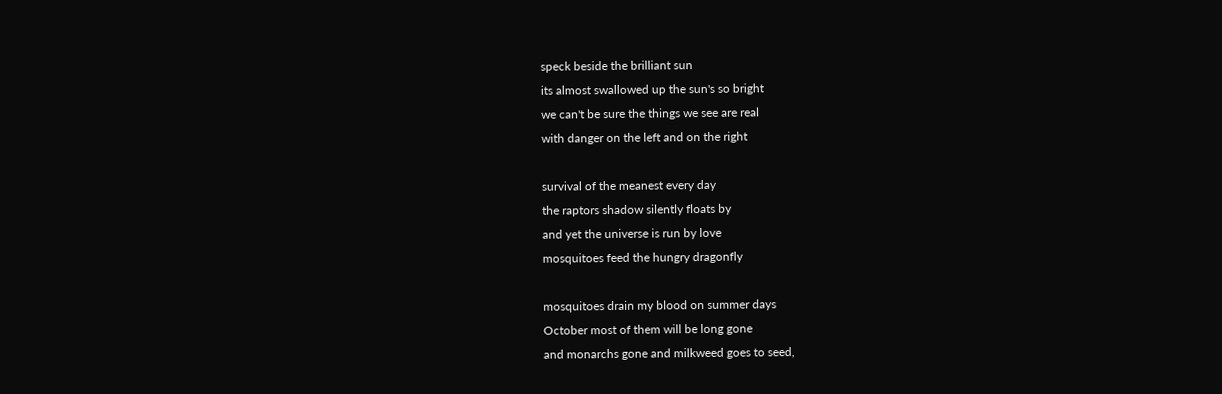speck beside the brilliant sun
its almost swallowed up the sun's so bright
we can't be sure the things we see are real
with danger on the left and on the right

survival of the meanest every day
the raptors shadow silently floats by
and yet the universe is run by love
mosquitoes feed the hungry dragonfly

mosquitoes drain my blood on summer days
October most of them will be long gone
and monarchs gone and milkweed goes to seed,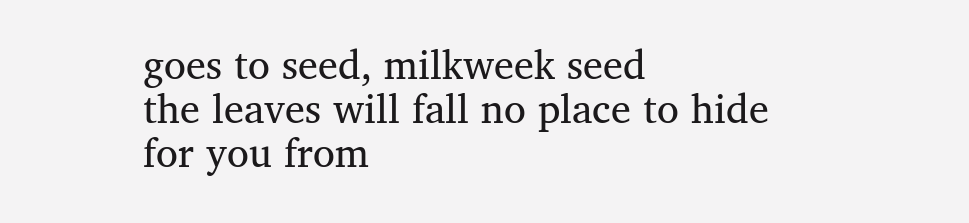goes to seed, milkweek seed
the leaves will fall no place to hide
for you from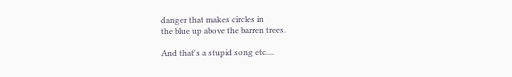danger that makes circles in
the blue up above the barren trees.

And that's a stupid song etc....